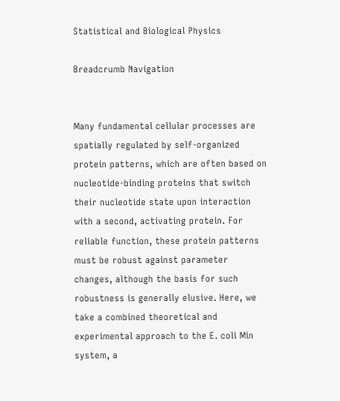Statistical and Biological Physics

Breadcrumb Navigation


Many fundamental cellular processes are spatially regulated by self-organized protein patterns, which are often based on nucleotide-binding proteins that switch their nucleotide state upon interaction with a second, activating protein. For reliable function, these protein patterns must be robust against parameter changes, although the basis for such robustness is generally elusive. Here, we take a combined theoretical and experimental approach to the E. coli Min system, a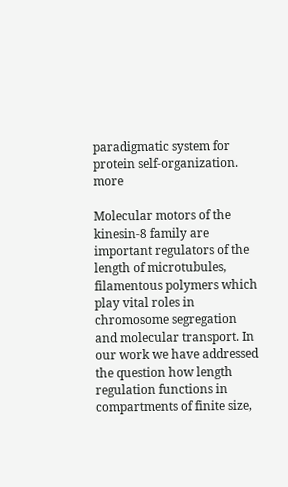paradigmatic system for protein self-organization. more

Molecular motors of the kinesin-8 family are important regulators of the length of microtubules, filamentous polymers which play vital roles in chromosome segregation and molecular transport. In our work we have addressed the question how length regulation functions in compartments of finite size,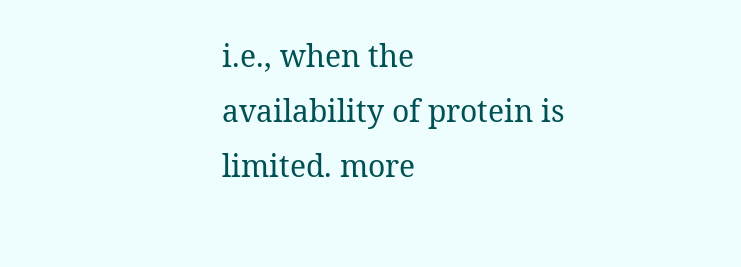i.e., when the availability of protein is limited. more